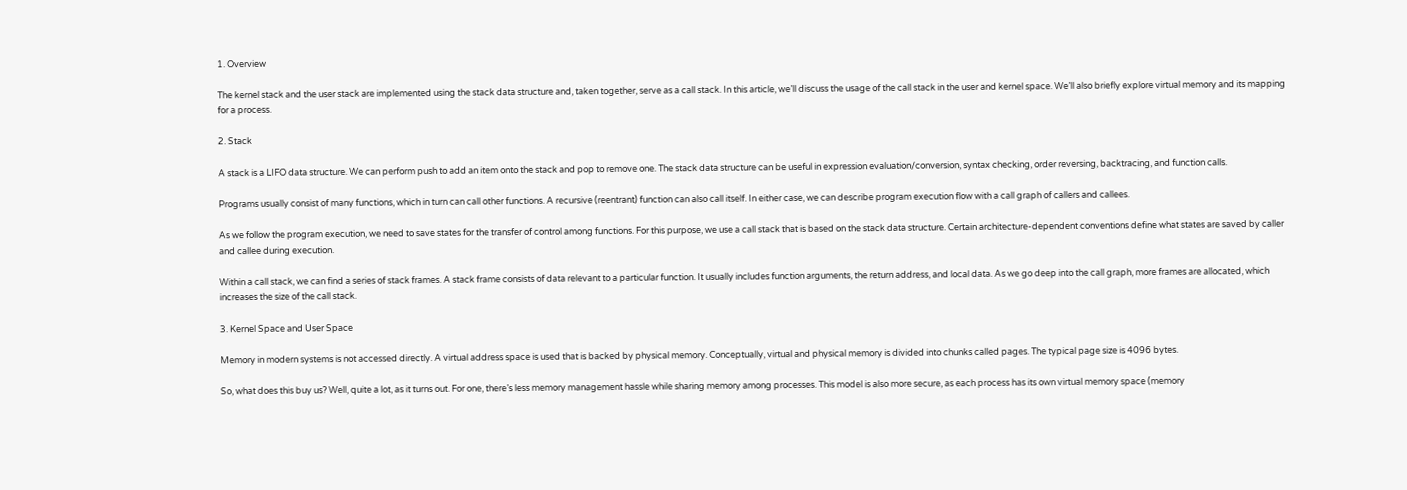1. Overview

The kernel stack and the user stack are implemented using the stack data structure and, taken together, serve as a call stack. In this article, we’ll discuss the usage of the call stack in the user and kernel space. We’ll also briefly explore virtual memory and its mapping for a process.

2. Stack

A stack is a LIFO data structure. We can perform push to add an item onto the stack and pop to remove one. The stack data structure can be useful in expression evaluation/conversion, syntax checking, order reversing, backtracing, and function calls.

Programs usually consist of many functions, which in turn can call other functions. A recursive (reentrant) function can also call itself. In either case, we can describe program execution flow with a call graph of callers and callees.

As we follow the program execution, we need to save states for the transfer of control among functions. For this purpose, we use a call stack that is based on the stack data structure. Certain architecture-dependent conventions define what states are saved by caller and callee during execution.

Within a call stack, we can find a series of stack frames. A stack frame consists of data relevant to a particular function. It usually includes function arguments, the return address, and local data. As we go deep into the call graph, more frames are allocated, which increases the size of the call stack.

3. Kernel Space and User Space

Memory in modern systems is not accessed directly. A virtual address space is used that is backed by physical memory. Conceptually, virtual and physical memory is divided into chunks called pages. The typical page size is 4096 bytes.

So, what does this buy us? Well, quite a lot, as it turns out. For one, there’s less memory management hassle while sharing memory among processes. This model is also more secure, as each process has its own virtual memory space (memory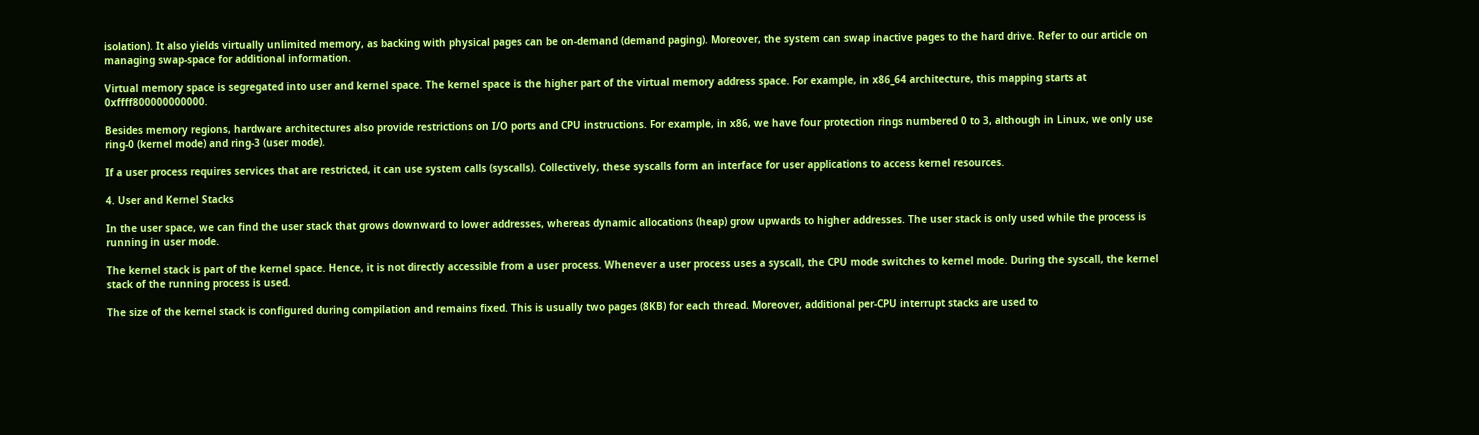isolation). It also yields virtually unlimited memory, as backing with physical pages can be on-demand (demand paging). Moreover, the system can swap inactive pages to the hard drive. Refer to our article on managing swap-space for additional information.

Virtual memory space is segregated into user and kernel space. The kernel space is the higher part of the virtual memory address space. For example, in x86_64 architecture, this mapping starts at 0xffff800000000000.

Besides memory regions, hardware architectures also provide restrictions on I/O ports and CPU instructions. For example, in x86, we have four protection rings numbered 0 to 3, although in Linux, we only use ring-0 (kernel mode) and ring-3 (user mode).

If a user process requires services that are restricted, it can use system calls (syscalls). Collectively, these syscalls form an interface for user applications to access kernel resources.

4. User and Kernel Stacks

In the user space, we can find the user stack that grows downward to lower addresses, whereas dynamic allocations (heap) grow upwards to higher addresses. The user stack is only used while the process is running in user mode.

The kernel stack is part of the kernel space. Hence, it is not directly accessible from a user process. Whenever a user process uses a syscall, the CPU mode switches to kernel mode. During the syscall, the kernel stack of the running process is used.

The size of the kernel stack is configured during compilation and remains fixed. This is usually two pages (8KB) for each thread. Moreover, additional per-CPU interrupt stacks are used to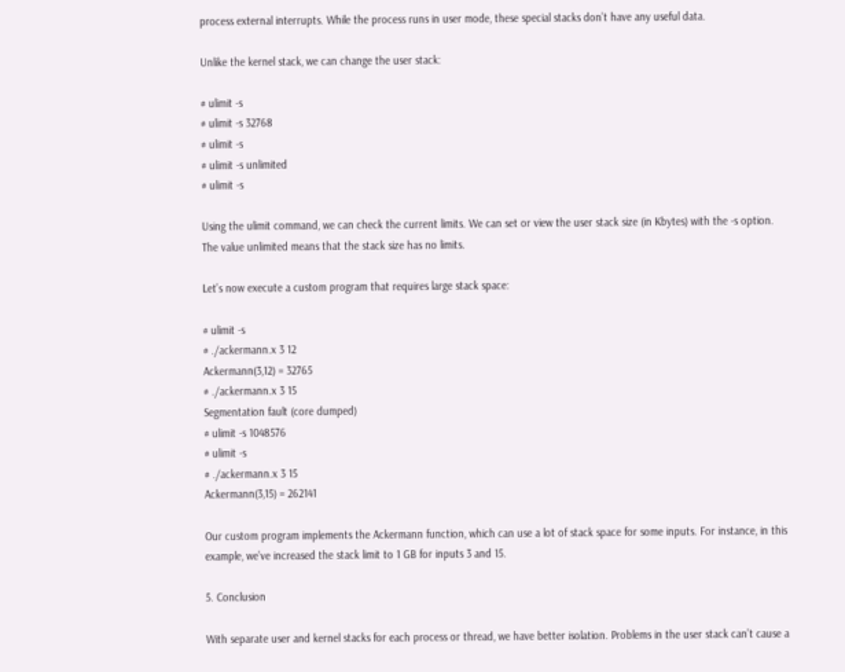process external interrupts. While the process runs in user mode, these special stacks don’t have any useful data.

Unlike the kernel stack, we can change the user stack:

# ulimit -s
# ulimit -s 32768
# ulimit -s
# ulimit -s unlimited
# ulimit -s

Using the ulimit command, we can check the current limits. We can set or view the user stack size (in Kbytes) with the -s option. The value unlimited means that the stack size has no limits.

Let’s now execute a custom program that requires large stack space:

# ulimit -s
# ./ackermann.x 3 12
Ackermann(3,12) = 32765
# ./ackermann.x 3 15
Segmentation fault (core dumped)
# ulimit -s 1048576
# ulimit -s
# ./ackermann.x 3 15
Ackermann(3,15) = 262141

Our custom program implements the Ackermann function, which can use a lot of stack space for some inputs. For instance, in this example, we’ve increased the stack limit to 1 GB for inputs 3 and 15.

5. Conclusion

With separate user and kernel stacks for each process or thread, we have better isolation. Problems in the user stack can’t cause a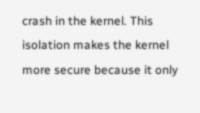crash in the kernel. This isolation makes the kernel more secure because it only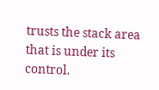trusts the stack area that is under its control.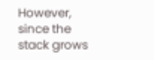However, since the stack grows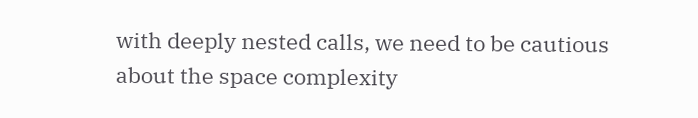with deeply nested calls, we need to be cautious about the space complexity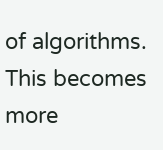of algorithms. This becomes more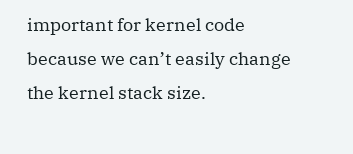important for kernel code because we can’t easily change the kernel stack size.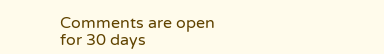Comments are open for 30 days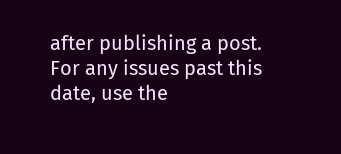after publishing a post. For any issues past this date, use the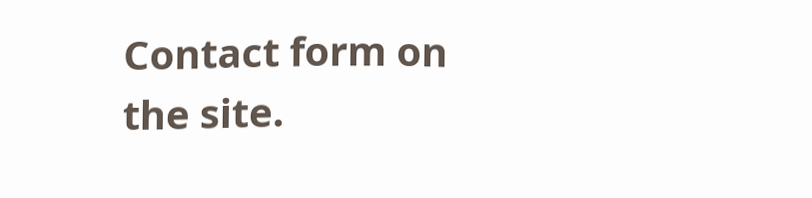Contact form on the site.